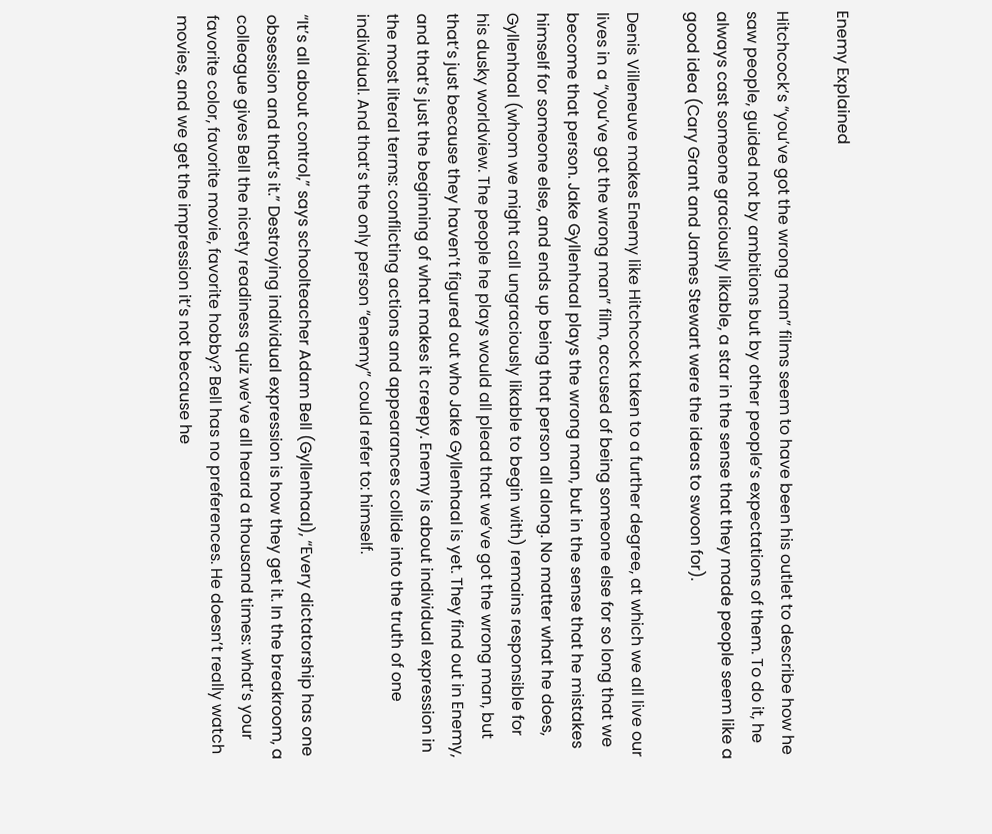Enemy Explained

Hitchcock’s “you’ve got the wrong man” films seem to have been his outlet to describe how he saw people, guided not by ambitions but by other people’s expectations of them. To do it, he always cast someone graciously likable, a star in the sense that they made people seem like a good idea (Cary Grant and James Stewart were the ideas to swoon for).

Denis Villeneuve makes Enemy like Hitchcock taken to a further degree, at which we all live our lives in a “you’ve got the wrong man” film, accused of being someone else for so long that we become that person. Jake Gyllenhaal plays the wrong man, but in the sense that he mistakes himself for someone else, and ends up being that person all along. No matter what he does, Gyllenhaal (whom we might call ungraciously likable to begin with) remains responsible for his dusky worldview. The people he plays would all plead that we’ve got the wrong man, but that’s just because they haven’t figured out who Jake Gyllenhaal is yet. They find out in Enemy, and that’s just the beginning of what makes it creepy. Enemy is about individual expression in the most literal terms: conflicting actions and appearances collide into the truth of one individual. And that’s the only person “enemy” could refer to: himself.

“It’s all about control,” says schoolteacher Adam Bell (Gyllenhaal), “Every dictatorship has one obsession and that’s it.” Destroying individual expression is how they get it. In the breakroom, a colleague gives Bell the nicety readiness quiz we’ve all heard a thousand times: what’s your favorite color, favorite movie, favorite hobby? Bell has no preferences. He doesn’t really watch movies, and we get the impression it’s not because he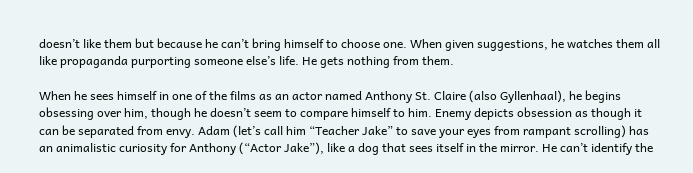doesn’t like them but because he can’t bring himself to choose one. When given suggestions, he watches them all like propaganda purporting someone else’s life. He gets nothing from them.

When he sees himself in one of the films as an actor named Anthony St. Claire (also Gyllenhaal), he begins obsessing over him, though he doesn’t seem to compare himself to him. Enemy depicts obsession as though it can be separated from envy. Adam (let’s call him “Teacher Jake” to save your eyes from rampant scrolling) has an animalistic curiosity for Anthony (“Actor Jake”), like a dog that sees itself in the mirror. He can’t identify the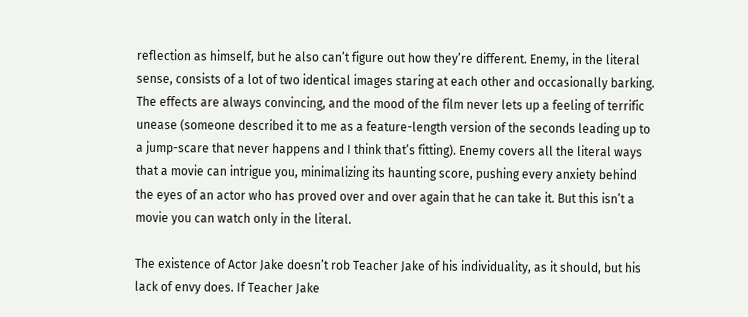reflection as himself, but he also can’t figure out how they’re different. Enemy, in the literal sense, consists of a lot of two identical images staring at each other and occasionally barking. The effects are always convincing, and the mood of the film never lets up a feeling of terrific unease (someone described it to me as a feature-length version of the seconds leading up to a jump-scare that never happens and I think that’s fitting). Enemy covers all the literal ways that a movie can intrigue you, minimalizing its haunting score, pushing every anxiety behind the eyes of an actor who has proved over and over again that he can take it. But this isn’t a movie you can watch only in the literal.

The existence of Actor Jake doesn’t rob Teacher Jake of his individuality, as it should, but his lack of envy does. If Teacher Jake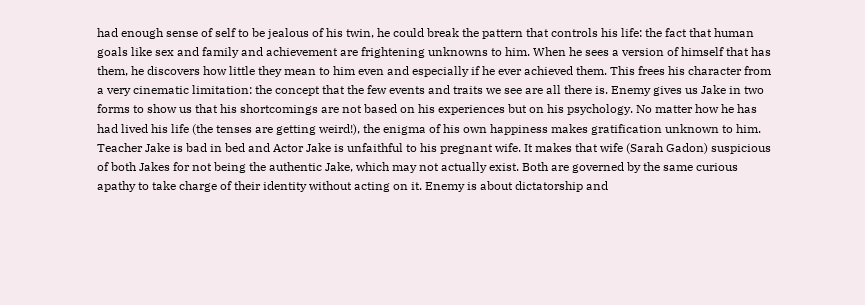had enough sense of self to be jealous of his twin, he could break the pattern that controls his life: the fact that human goals like sex and family and achievement are frightening unknowns to him. When he sees a version of himself that has them, he discovers how little they mean to him even and especially if he ever achieved them. This frees his character from a very cinematic limitation: the concept that the few events and traits we see are all there is. Enemy gives us Jake in two forms to show us that his shortcomings are not based on his experiences but on his psychology. No matter how he has had lived his life (the tenses are getting weird!), the enigma of his own happiness makes gratification unknown to him. Teacher Jake is bad in bed and Actor Jake is unfaithful to his pregnant wife. It makes that wife (Sarah Gadon) suspicious of both Jakes for not being the authentic Jake, which may not actually exist. Both are governed by the same curious apathy to take charge of their identity without acting on it. Enemy is about dictatorship and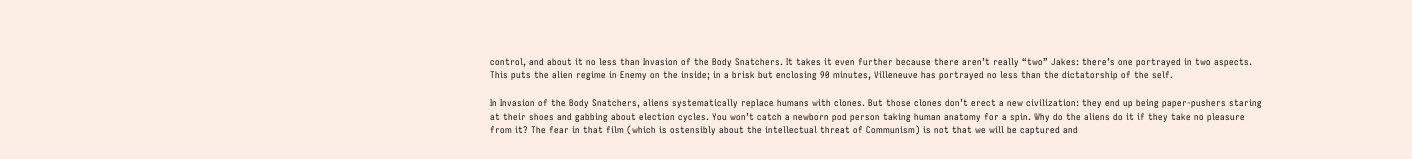control, and about it no less than Invasion of the Body Snatchers. It takes it even further because there aren’t really “two” Jakes: there’s one portrayed in two aspects. This puts the alien regime in Enemy on the inside; in a brisk but enclosing 90 minutes, Villeneuve has portrayed no less than the dictatorship of the self.

In Invasion of the Body Snatchers, aliens systematically replace humans with clones. But those clones don’t erect a new civilization: they end up being paper-pushers staring at their shoes and gabbing about election cycles. You won’t catch a newborn pod person taking human anatomy for a spin. Why do the aliens do it if they take no pleasure from it? The fear in that film (which is ostensibly about the intellectual threat of Communism) is not that we will be captured and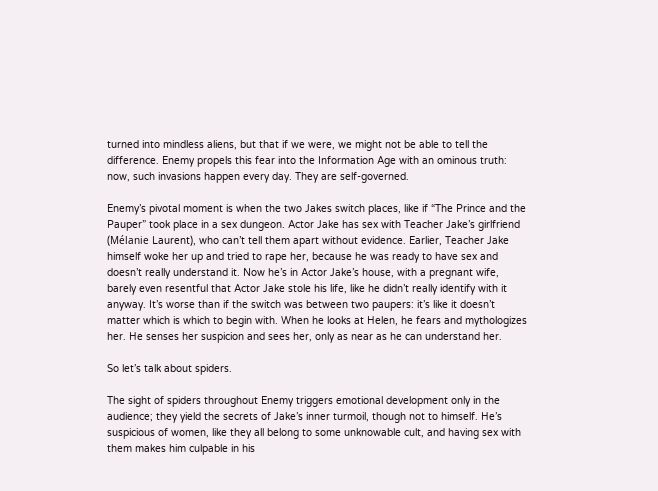turned into mindless aliens, but that if we were, we might not be able to tell the difference. Enemy propels this fear into the Information Age with an ominous truth: now, such invasions happen every day. They are self-governed.

Enemy’s pivotal moment is when the two Jakes switch places, like if “The Prince and the Pauper” took place in a sex dungeon. Actor Jake has sex with Teacher Jake’s girlfriend (Mélanie Laurent), who can’t tell them apart without evidence. Earlier, Teacher Jake himself woke her up and tried to rape her, because he was ready to have sex and doesn’t really understand it. Now he’s in Actor Jake’s house, with a pregnant wife, barely even resentful that Actor Jake stole his life, like he didn’t really identify with it anyway. It’s worse than if the switch was between two paupers: it’s like it doesn’t matter which is which to begin with. When he looks at Helen, he fears and mythologizes her. He senses her suspicion and sees her, only as near as he can understand her.

So let’s talk about spiders.

The sight of spiders throughout Enemy triggers emotional development only in the audience; they yield the secrets of Jake’s inner turmoil, though not to himself. He’s suspicious of women, like they all belong to some unknowable cult, and having sex with them makes him culpable in his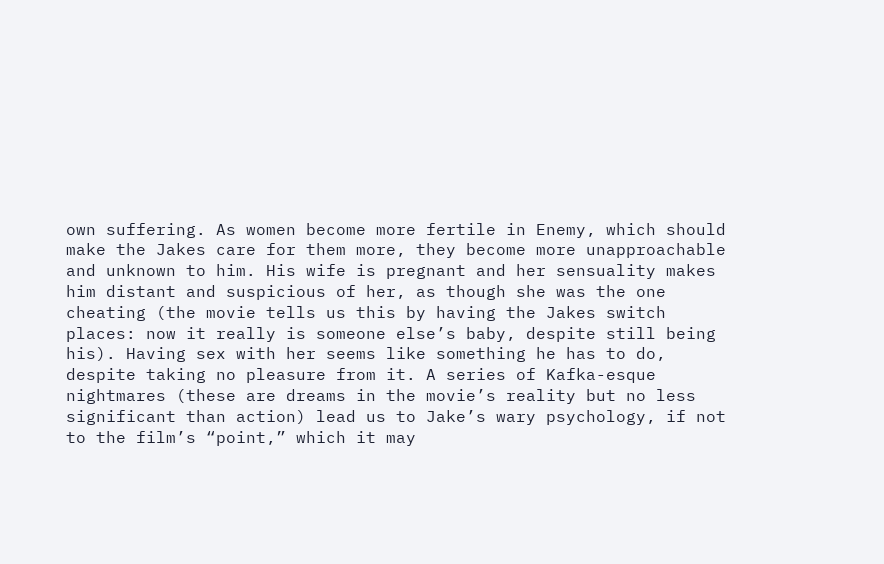own suffering. As women become more fertile in Enemy, which should make the Jakes care for them more, they become more unapproachable and unknown to him. His wife is pregnant and her sensuality makes him distant and suspicious of her, as though she was the one cheating (the movie tells us this by having the Jakes switch places: now it really is someone else’s baby, despite still being his). Having sex with her seems like something he has to do, despite taking no pleasure from it. A series of Kafka-esque nightmares (these are dreams in the movie’s reality but no less significant than action) lead us to Jake’s wary psychology, if not to the film’s “point,” which it may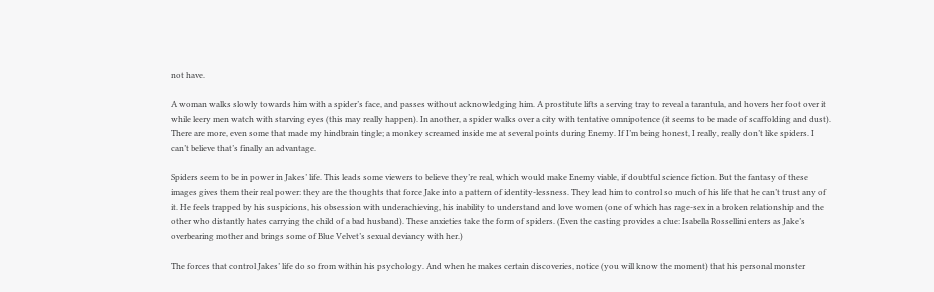not have.

A woman walks slowly towards him with a spider’s face, and passes without acknowledging him. A prostitute lifts a serving tray to reveal a tarantula, and hovers her foot over it while leery men watch with starving eyes (this may really happen). In another, a spider walks over a city with tentative omnipotence (it seems to be made of scaffolding and dust). There are more, even some that made my hindbrain tingle; a monkey screamed inside me at several points during Enemy. If I’m being honest, I really, really don’t like spiders. I can’t believe that’s finally an advantage.

Spiders seem to be in power in Jakes’ life. This leads some viewers to believe they’re real, which would make Enemy viable, if doubtful science fiction. But the fantasy of these images gives them their real power: they are the thoughts that force Jake into a pattern of identity-lessness. They lead him to control so much of his life that he can’t trust any of it. He feels trapped by his suspicions, his obsession with underachieving, his inability to understand and love women (one of which has rage-sex in a broken relationship and the other who distantly hates carrying the child of a bad husband). These anxieties take the form of spiders. (Even the casting provides a clue: Isabella Rossellini enters as Jake’s overbearing mother and brings some of Blue Velvet’s sexual deviancy with her.)

The forces that control Jakes’ life do so from within his psychology. And when he makes certain discoveries, notice (you will know the moment) that his personal monster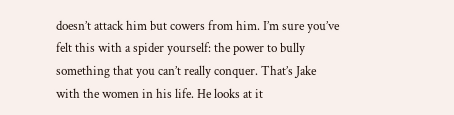doesn’t attack him but cowers from him. I’m sure you’ve felt this with a spider yourself: the power to bully something that you can’t really conquer. That’s Jake with the women in his life. He looks at it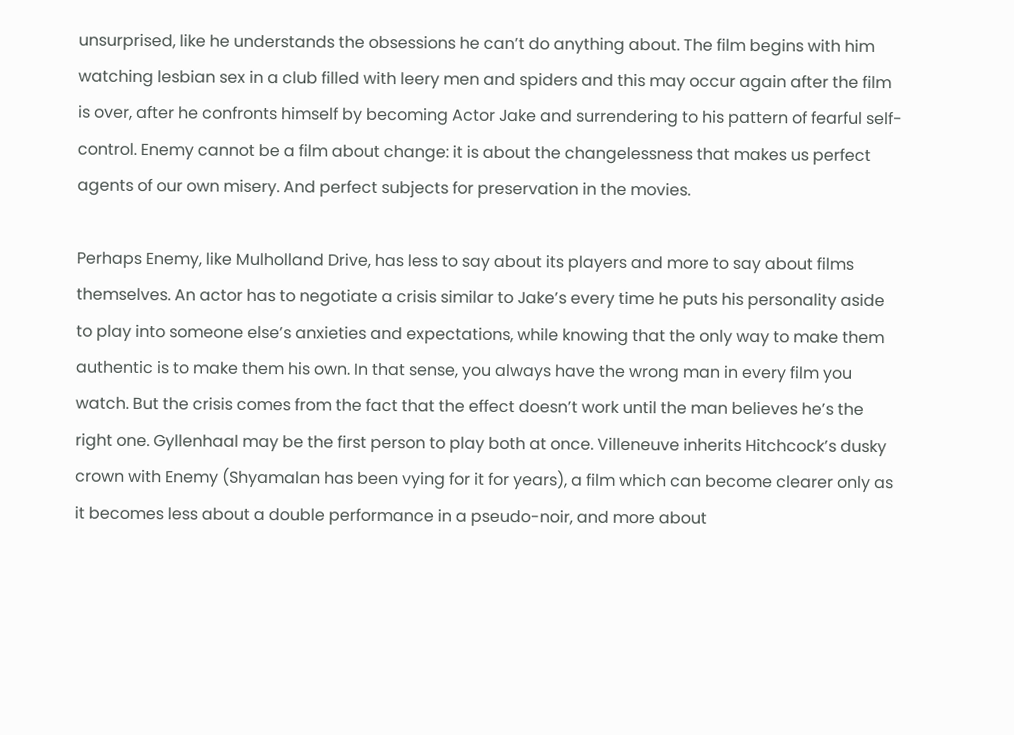unsurprised, like he understands the obsessions he can’t do anything about. The film begins with him watching lesbian sex in a club filled with leery men and spiders and this may occur again after the film is over, after he confronts himself by becoming Actor Jake and surrendering to his pattern of fearful self-control. Enemy cannot be a film about change: it is about the changelessness that makes us perfect agents of our own misery. And perfect subjects for preservation in the movies.

Perhaps Enemy, like Mulholland Drive, has less to say about its players and more to say about films themselves. An actor has to negotiate a crisis similar to Jake’s every time he puts his personality aside to play into someone else’s anxieties and expectations, while knowing that the only way to make them authentic is to make them his own. In that sense, you always have the wrong man in every film you watch. But the crisis comes from the fact that the effect doesn’t work until the man believes he’s the right one. Gyllenhaal may be the first person to play both at once. Villeneuve inherits Hitchcock’s dusky crown with Enemy (Shyamalan has been vying for it for years), a film which can become clearer only as it becomes less about a double performance in a pseudo-noir, and more about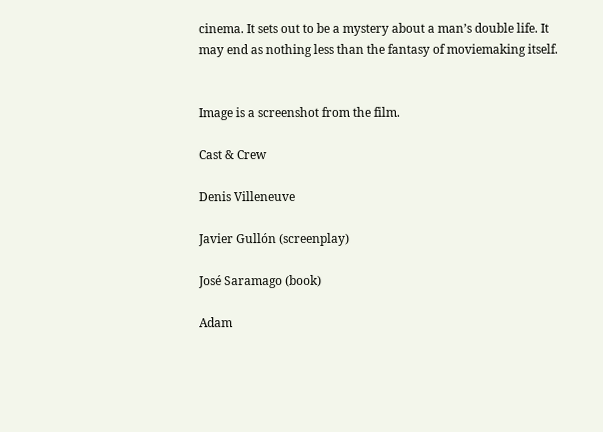cinema. It sets out to be a mystery about a man’s double life. It may end as nothing less than the fantasy of moviemaking itself.


Image is a screenshot from the film.

Cast & Crew

Denis Villeneuve

Javier Gullón (screenplay)

José Saramago (book)

Adam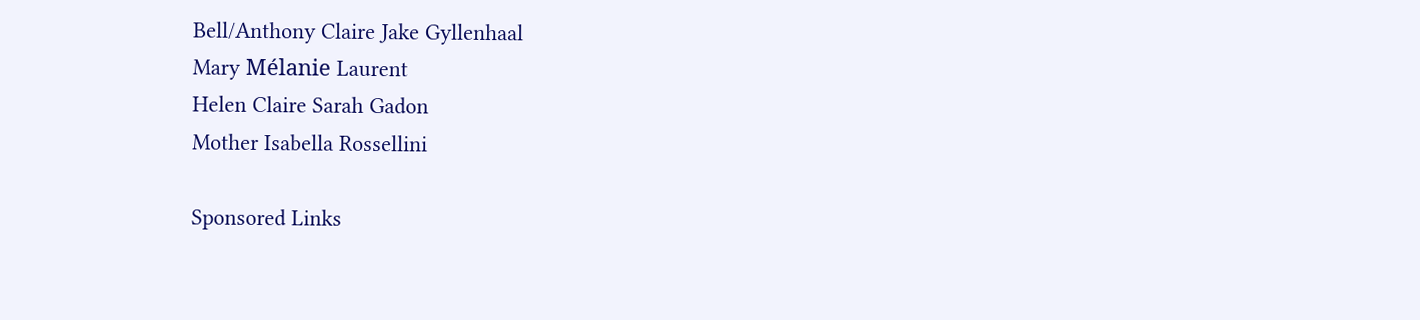Bell/Anthony Claire Jake Gyllenhaal
Mary Mélanie Laurent
Helen Claire Sarah Gadon
Mother Isabella Rossellini

Sponsored Links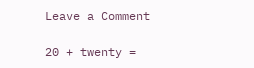Leave a Comment

20 + twenty =